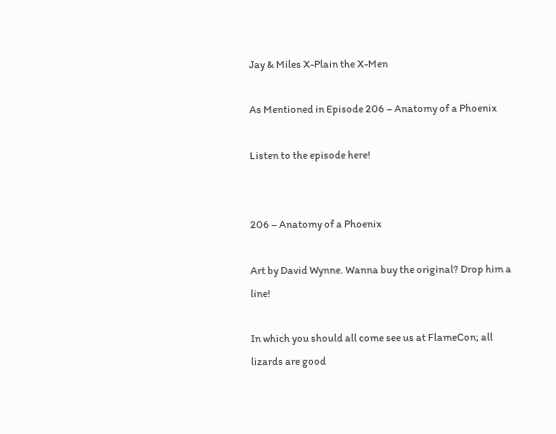Jay & Miles X-Plain the X-Men

As Mentioned in Episode 206 – Anatomy of a Phoenix

Listen to the episode here!


206 – Anatomy of a Phoenix

Art by David Wynne. Wanna buy the original? Drop him a line!

In which you should all come see us at FlameCon; all lizards are good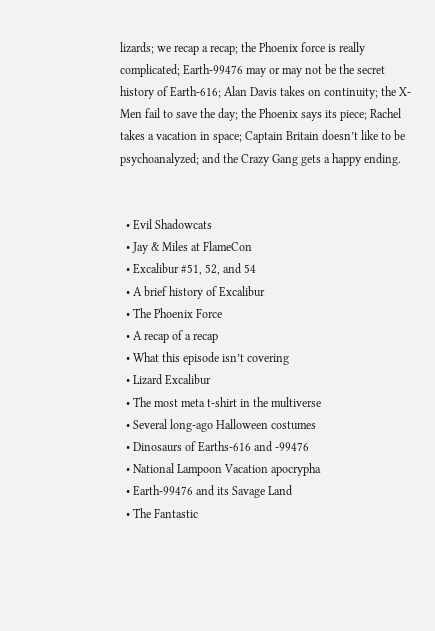lizards; we recap a recap; the Phoenix force is really complicated; Earth-99476 may or may not be the secret history of Earth-616; Alan Davis takes on continuity; the X-Men fail to save the day; the Phoenix says its piece; Rachel takes a vacation in space; Captain Britain doesn’t like to be psychoanalyzed; and the Crazy Gang gets a happy ending.


  • Evil Shadowcats
  • Jay & Miles at FlameCon
  • Excalibur #51, 52, and 54
  • A brief history of Excalibur
  • The Phoenix Force
  • A recap of a recap
  • What this episode isn’t covering
  • Lizard Excalibur
  • The most meta t-shirt in the multiverse
  • Several long-ago Halloween costumes
  • Dinosaurs of Earths-616 and -99476
  • National Lampoon Vacation apocrypha
  • Earth-99476 and its Savage Land
  • The Fantastic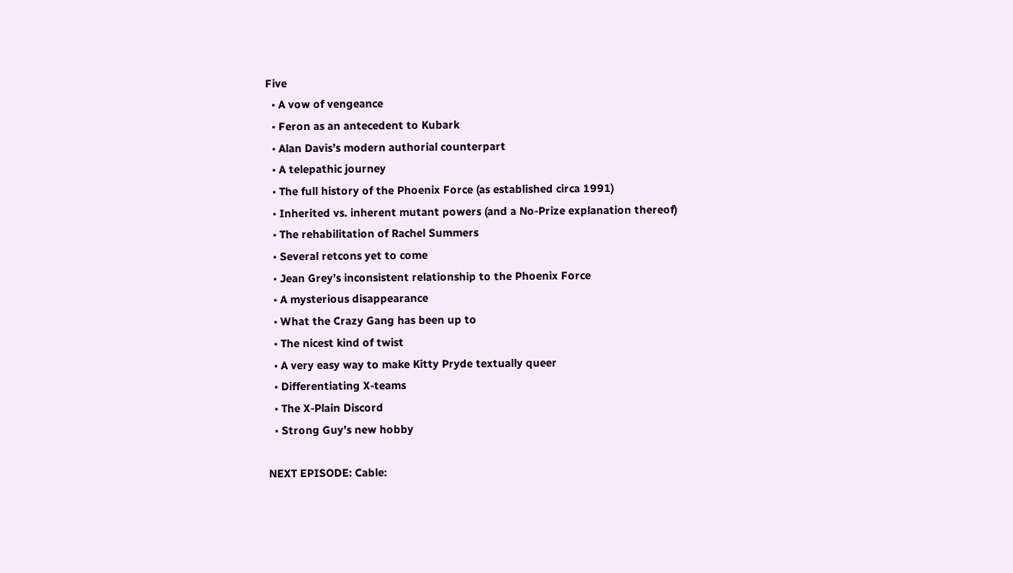Five
  • A vow of vengeance
  • Feron as an antecedent to Kubark
  • Alan Davis’s modern authorial counterpart
  • A telepathic journey
  • The full history of the Phoenix Force (as established circa 1991)
  • Inherited vs. inherent mutant powers (and a No-Prize explanation thereof)
  • The rehabilitation of Rachel Summers
  • Several retcons yet to come
  • Jean Grey’s inconsistent relationship to the Phoenix Force
  • A mysterious disappearance
  • What the Crazy Gang has been up to
  • The nicest kind of twist
  • A very easy way to make Kitty Pryde textually queer
  • Differentiating X-teams
  • The X-Plain Discord
  • Strong Guy’s new hobby

NEXT EPISODE: Cable: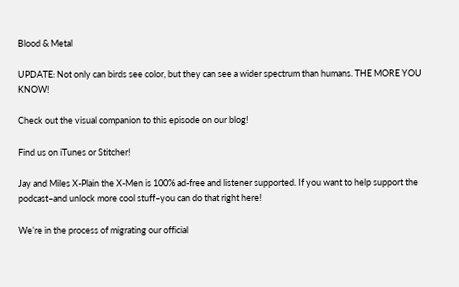Blood & Metal

UPDATE: Not only can birds see color, but they can see a wider spectrum than humans. THE MORE YOU KNOW!

Check out the visual companion to this episode on our blog!

Find us on iTunes or Stitcher!

Jay and Miles X-Plain the X-Men is 100% ad-free and listener supported. If you want to help support the podcast–and unlock more cool stuff–you can do that right here!

We’re in the process of migrating our official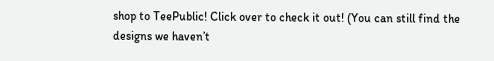shop to TeePublic! Click over to check it out! (You can still find the designs we haven’t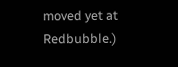moved yet at Redbubble.)